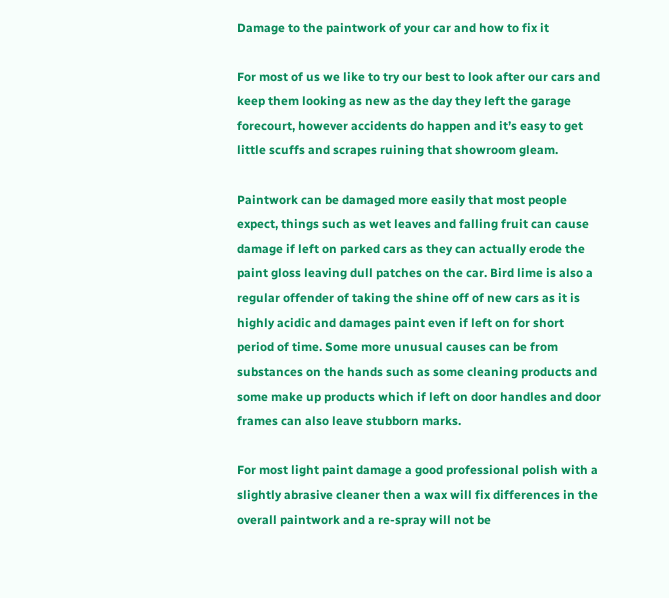Damage to the paintwork of your car and how to fix it

For most of us we like to try our best to look after our cars and keep them looking as new as the day they left the garage forecourt, however accidents do happen and it’s easy to get little scuffs and scrapes ruining that showroom gleam.

Paintwork can be damaged more easily that most people expect, things such as wet leaves and falling fruit can cause damage if left on parked cars as they can actually erode the paint gloss leaving dull patches on the car. Bird lime is also a regular offender of taking the shine off of new cars as it is highly acidic and damages paint even if left on for short period of time. Some more unusual causes can be from substances on the hands such as some cleaning products and some make up products which if left on door handles and door frames can also leave stubborn marks.

For most light paint damage a good professional polish with a slightly abrasive cleaner then a wax will fix differences in the overall paintwork and a re-spray will not be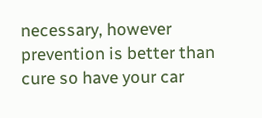necessary, however prevention is better than cure so have your car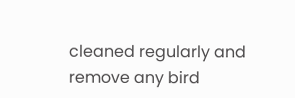cleaned regularly and remove any bird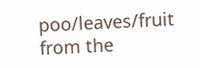poo/leaves/fruit from the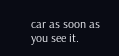car as soon as you see it.